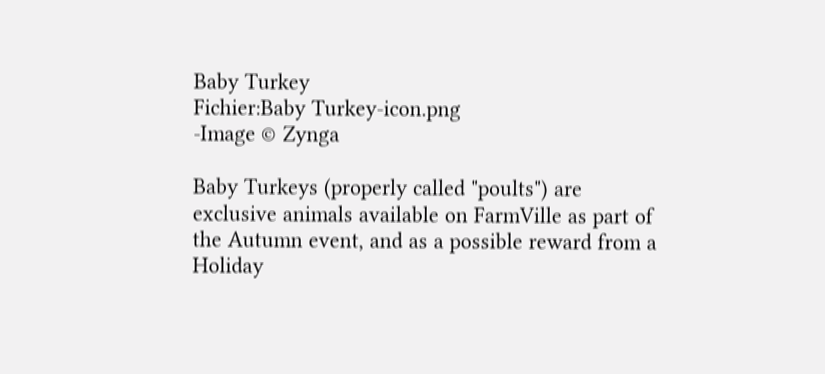Baby Turkey
Fichier:Baby Turkey-icon.png
-Image © Zynga

Baby Turkeys (properly called "poults") are exclusive animals available on FarmVille as part of the Autumn event, and as a possible reward from a Holiday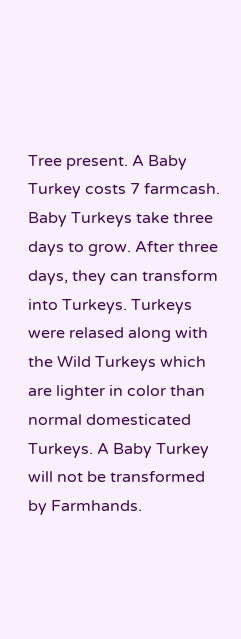Tree present. A Baby Turkey costs 7 farmcash. Baby Turkeys take three days to grow. After three days, they can transform into Turkeys. Turkeys were relased along with the Wild Turkeys which are lighter in color than normal domesticated Turkeys. A Baby Turkey will not be transformed by Farmhands.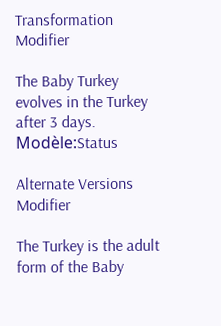Transformation Modifier

The Baby Turkey evolves in the Turkey after 3 days. Modèle:Status

Alternate Versions Modifier

The Turkey is the adult form of the Baby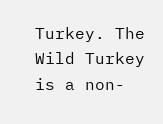Turkey. The Wild Turkey is a non-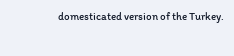domesticated version of the Turkey.